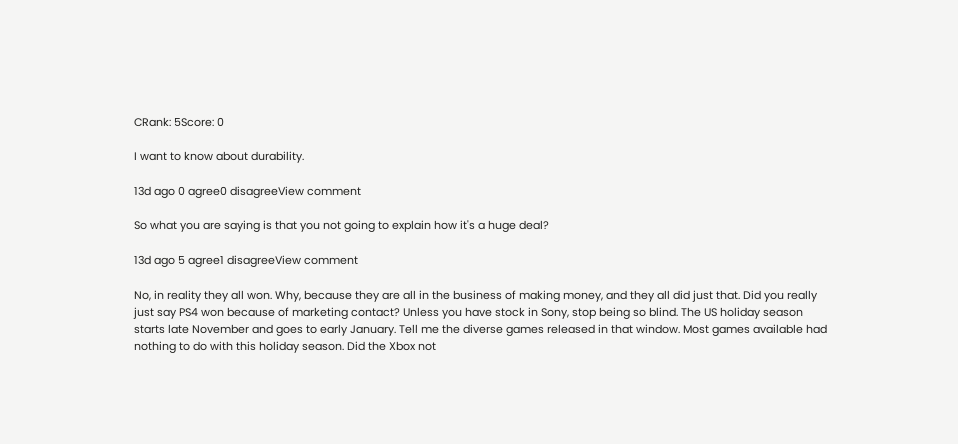CRank: 5Score: 0

I want to know about durability.

13d ago 0 agree0 disagreeView comment

So what you are saying is that you not going to explain how it's a huge deal?

13d ago 5 agree1 disagreeView comment

No, in reality they all won. Why, because they are all in the business of making money, and they all did just that. Did you really just say PS4 won because of marketing contact? Unless you have stock in Sony, stop being so blind. The US holiday season starts late November and goes to early January. Tell me the diverse games released in that window. Most games available had nothing to do with this holiday season. Did the Xbox not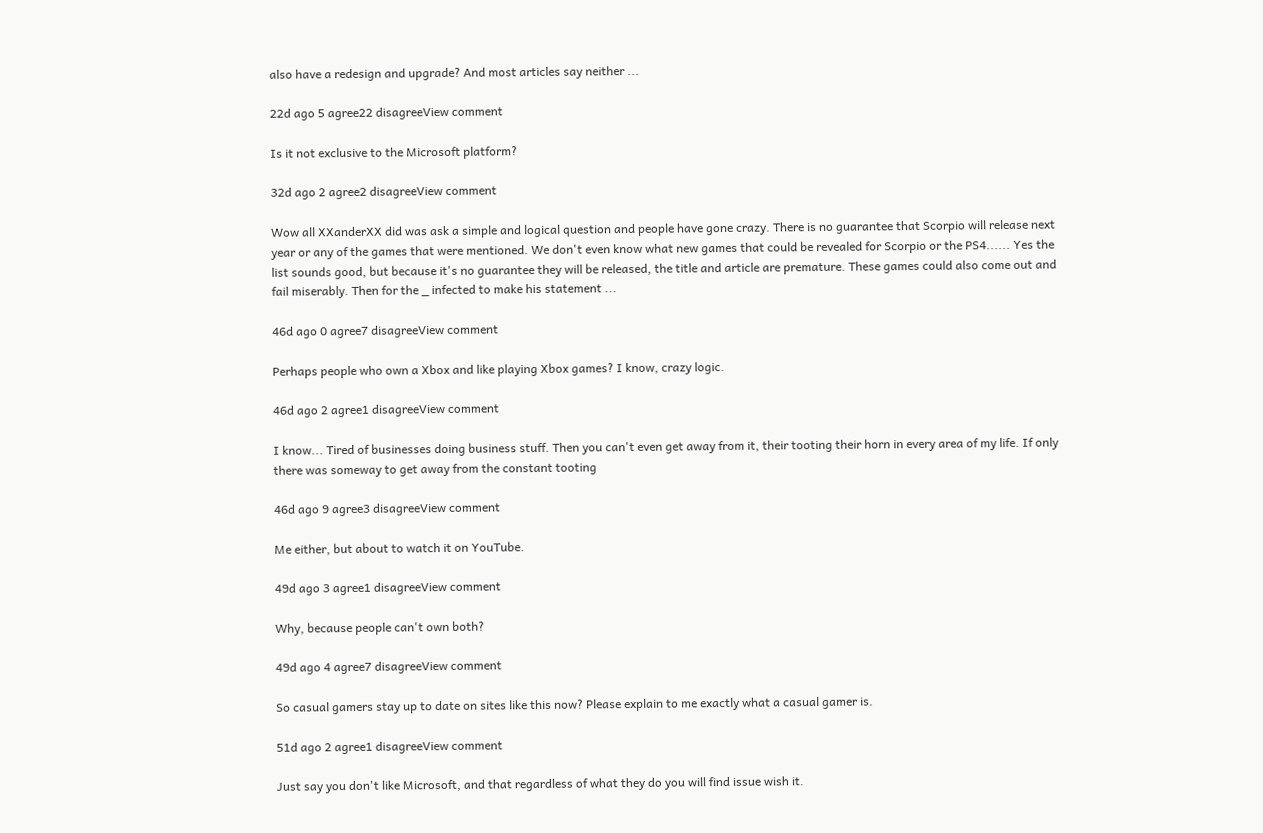also have a redesign and upgrade? And most articles say neither ...

22d ago 5 agree22 disagreeView comment

Is it not exclusive to the Microsoft platform?

32d ago 2 agree2 disagreeView comment

Wow all XXanderXX did was ask a simple and logical question and people have gone crazy. There is no guarantee that Scorpio will release next year or any of the games that were mentioned. We don't even know what new games that could be revealed for Scorpio or the PS4...... Yes the list sounds good, but because it's no guarantee they will be released, the title and article are premature. These games could also come out and fail miserably. Then for the _ infected to make his statement ...

46d ago 0 agree7 disagreeView comment

Perhaps people who own a Xbox and like playing Xbox games? I know, crazy logic.

46d ago 2 agree1 disagreeView comment

I know... Tired of businesses doing business stuff. Then you can't even get away from it, their tooting their horn in every area of my life. If only there was someway to get away from the constant tooting

46d ago 9 agree3 disagreeView comment

Me either, but about to watch it on YouTube.

49d ago 3 agree1 disagreeView comment

Why, because people can't own both?

49d ago 4 agree7 disagreeView comment

So casual gamers stay up to date on sites like this now? Please explain to me exactly what a casual gamer is.

51d ago 2 agree1 disagreeView comment

Just say you don't like Microsoft, and that regardless of what they do you will find issue wish it.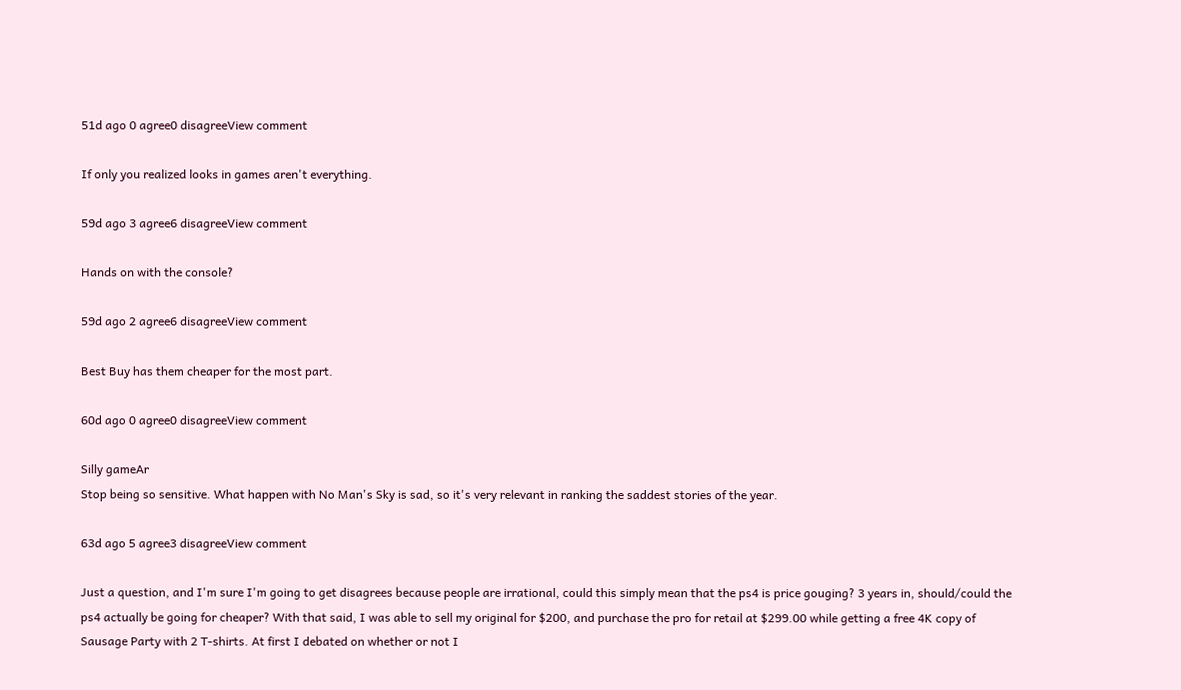51d ago 0 agree0 disagreeView comment

If only you realized looks in games aren't everything.

59d ago 3 agree6 disagreeView comment

Hands on with the console?

59d ago 2 agree6 disagreeView comment

Best Buy has them cheaper for the most part.

60d ago 0 agree0 disagreeView comment

Silly gameAr
Stop being so sensitive. What happen with No Man's Sky is sad, so it's very relevant in ranking the saddest stories of the year.

63d ago 5 agree3 disagreeView comment

Just a question, and I'm sure I'm going to get disagrees because people are irrational, could this simply mean that the ps4 is price gouging? 3 years in, should/could the ps4 actually be going for cheaper? With that said, I was able to sell my original for $200, and purchase the pro for retail at $299.00 while getting a free 4K copy of Sausage Party with 2 T-shirts. At first I debated on whether or not I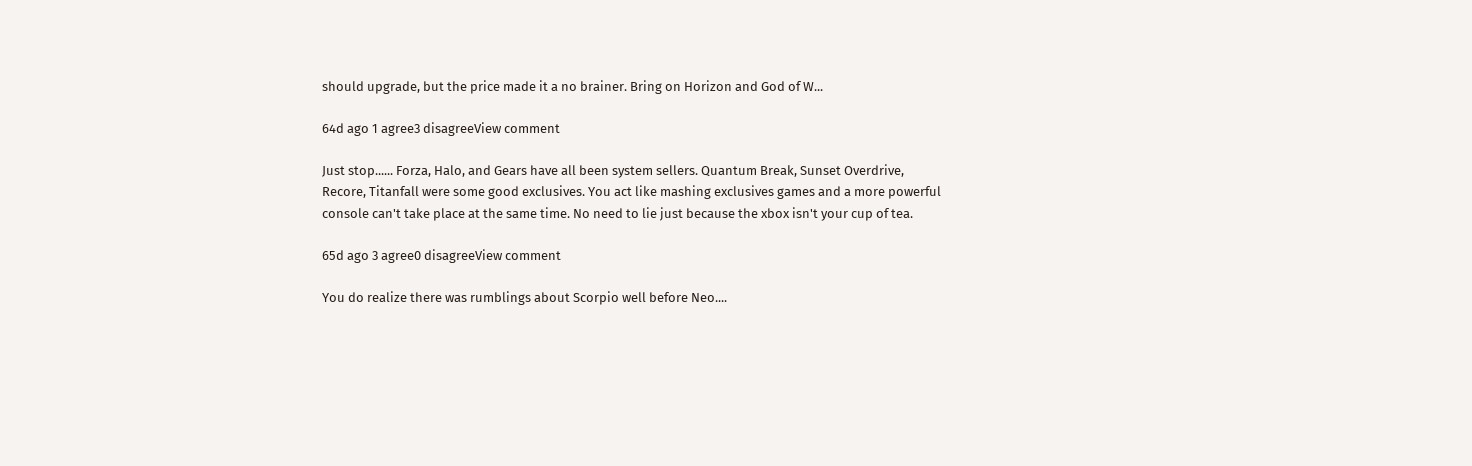should upgrade, but the price made it a no brainer. Bring on Horizon and God of W...

64d ago 1 agree3 disagreeView comment

Just stop...... Forza, Halo, and Gears have all been system sellers. Quantum Break, Sunset Overdrive, Recore, Titanfall were some good exclusives. You act like mashing exclusives games and a more powerful console can't take place at the same time. No need to lie just because the xbox isn't your cup of tea.

65d ago 3 agree0 disagreeView comment

You do realize there was rumblings about Scorpio well before Neo....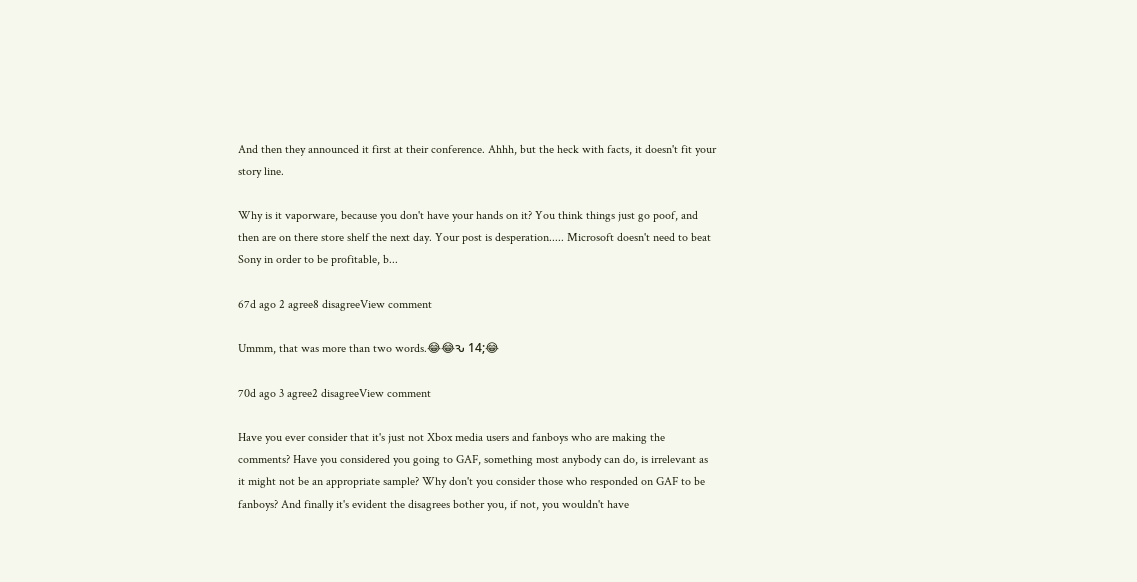And then they announced it first at their conference. Ahhh, but the heck with facts, it doesn't fit your story line.

Why is it vaporware, because you don't have your hands on it? You think things just go poof, and then are on there store shelf the next day. Your post is desperation..... Microsoft doesn't need to beat Sony in order to be profitable, b...

67d ago 2 agree8 disagreeView comment

Ummm, that was more than two words.😂😂ԅ 14;😂

70d ago 3 agree2 disagreeView comment

Have you ever consider that it's just not Xbox media users and fanboys who are making the comments? Have you considered you going to GAF, something most anybody can do, is irrelevant as it might not be an appropriate sample? Why don't you consider those who responded on GAF to be fanboys? And finally it's evident the disagrees bother you, if not, you wouldn't have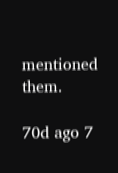mentioned them.

70d ago 7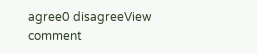agree0 disagreeView comment